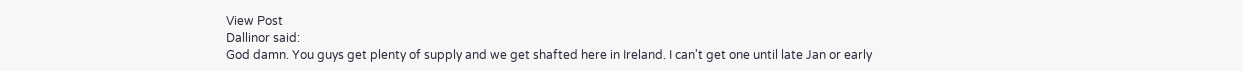View Post
Dallinor said:
God damn. You guys get plenty of supply and we get shafted here in Ireland. I can't get one until late Jan or early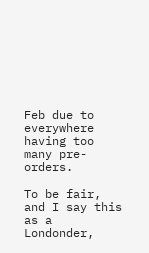Feb due to everywhere having too many pre-orders.

To be fair, and I say this as a Londonder,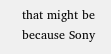that might be because Sony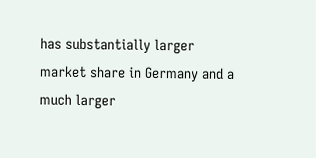has substantially larger market share in Germany and a much larger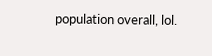population overall, lol.